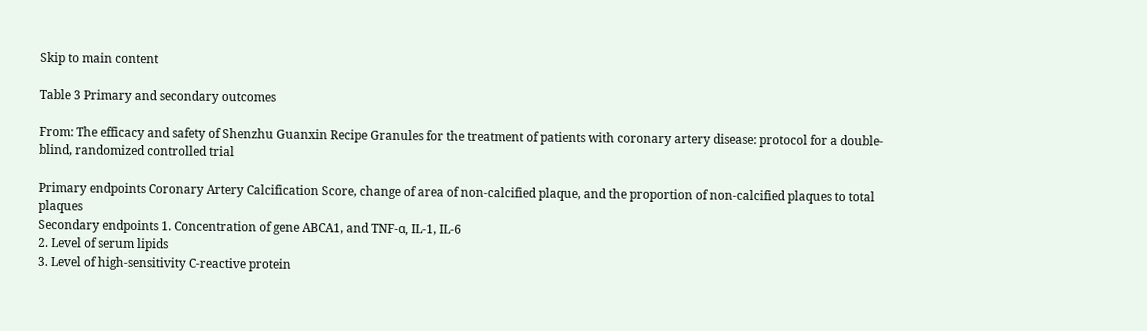Skip to main content

Table 3 Primary and secondary outcomes

From: The efficacy and safety of Shenzhu Guanxin Recipe Granules for the treatment of patients with coronary artery disease: protocol for a double-blind, randomized controlled trial

Primary endpoints Coronary Artery Calcification Score, change of area of non-calcified plaque, and the proportion of non-calcified plaques to total plaques
Secondary endpoints 1. Concentration of gene ABCA1, and TNF-α, IL-1, IL-6
2. Level of serum lipids
3. Level of high-sensitivity C-reactive protein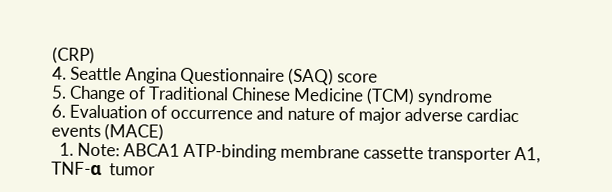(CRP)
4. Seattle Angina Questionnaire (SAQ) score
5. Change of Traditional Chinese Medicine (TCM) syndrome
6. Evaluation of occurrence and nature of major adverse cardiac events (MACE)
  1. Note: ABCA1 ATP-binding membrane cassette transporter A1, TNF-α  tumor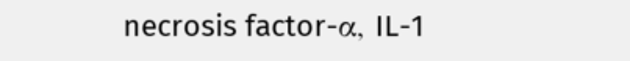necrosis factor-α, IL-1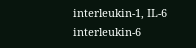interleukin-1, IL-6 interleukin-6